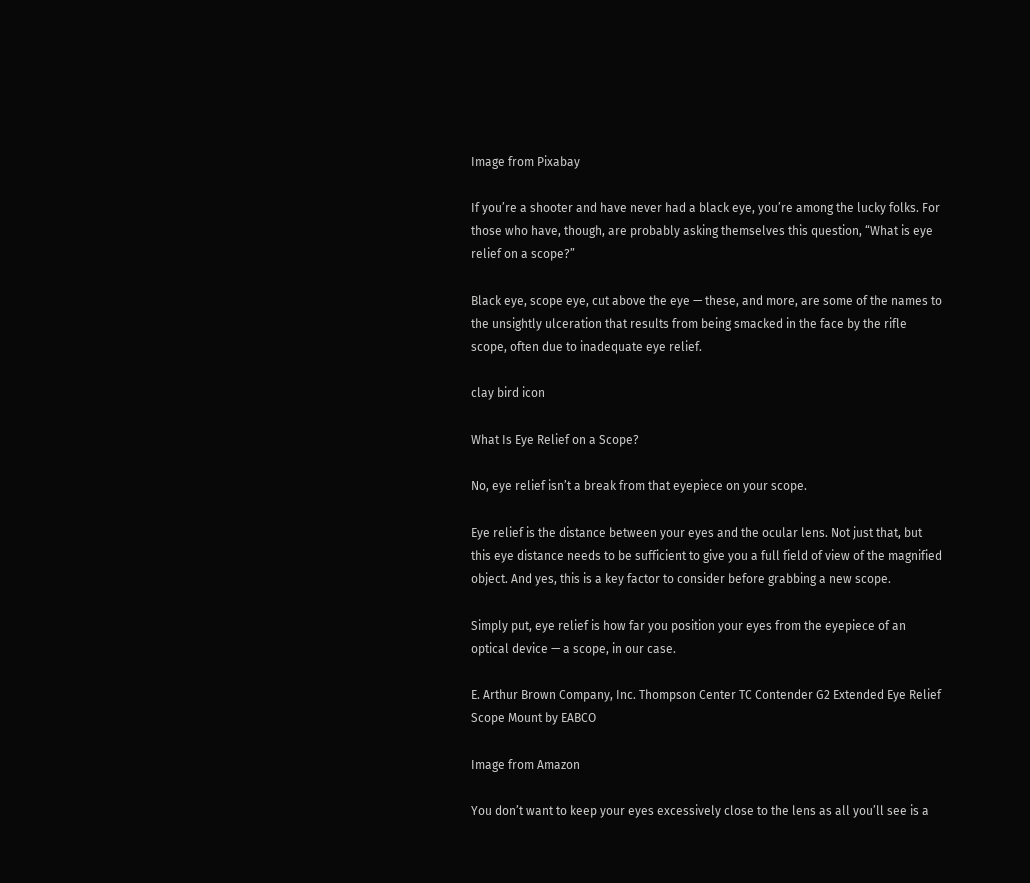Image from Pixabay

If you’re a shooter and have never had a black eye, you’re among the lucky folks. For those who have, though, are probably asking themselves this question, “What is eye relief on a scope?”

Black eye, scope eye, cut above the eye — these, and more, are some of the names to the unsightly ulceration that results from being smacked in the face by the rifle scope, often due to inadequate eye relief.

clay bird icon

What Is Eye Relief on a Scope?

No, eye relief isn’t a break from that eyepiece on your scope.

Eye relief is the distance between your eyes and the ocular lens. Not just that, but this eye distance needs to be sufficient to give you a full field of view of the magnified object. And yes, this is a key factor to consider before grabbing a new scope.

Simply put, eye relief is how far you position your eyes from the eyepiece of an optical device — a scope, in our case.

E. Arthur Brown Company, Inc. Thompson Center TC Contender G2 Extended Eye Relief Scope Mount by EABCO

Image from Amazon

You don’t want to keep your eyes excessively close to the lens as all you’ll see is a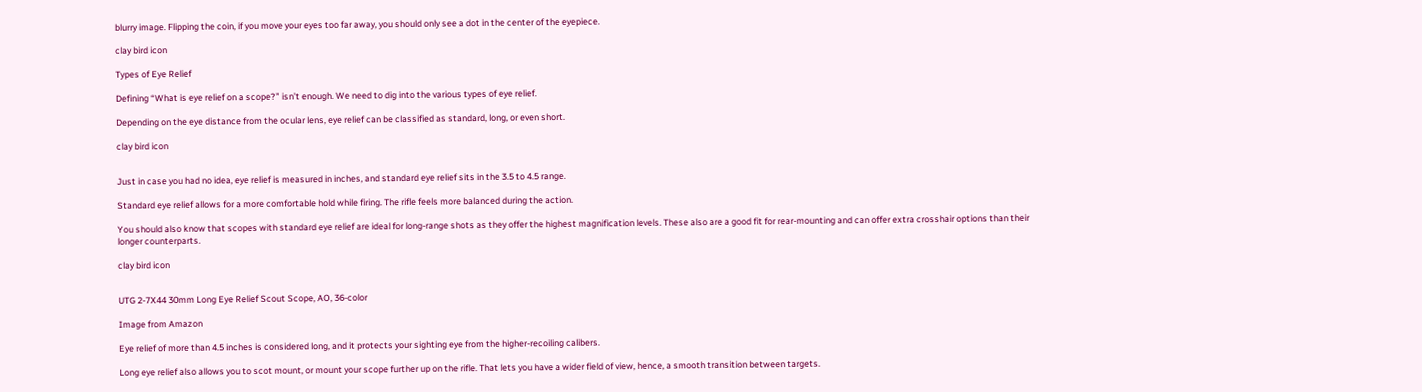blurry image. Flipping the coin, if you move your eyes too far away, you should only see a dot in the center of the eyepiece.

clay bird icon

Types of Eye Relief

Defining “What is eye relief on a scope?” isn’t enough. We need to dig into the various types of eye relief.

Depending on the eye distance from the ocular lens, eye relief can be classified as standard, long, or even short.

clay bird icon


Just in case you had no idea, eye relief is measured in inches, and standard eye relief sits in the 3.5 to 4.5 range.

Standard eye relief allows for a more comfortable hold while firing. The rifle feels more balanced during the action.

You should also know that scopes with standard eye relief are ideal for long-range shots as they offer the highest magnification levels. These also are a good fit for rear-mounting and can offer extra crosshair options than their longer counterparts.

clay bird icon


UTG 2-7X44 30mm Long Eye Relief Scout Scope, AO, 36-color

Image from Amazon

Eye relief of more than 4.5 inches is considered long, and it protects your sighting eye from the higher-recoiling calibers.

Long eye relief also allows you to scot mount, or mount your scope further up on the rifle. That lets you have a wider field of view, hence, a smooth transition between targets.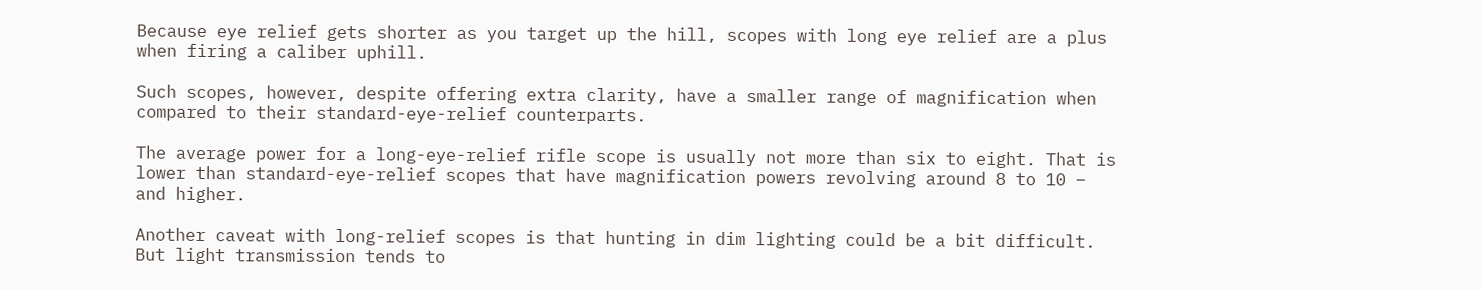Because eye relief gets shorter as you target up the hill, scopes with long eye relief are a plus when firing a caliber uphill.

Such scopes, however, despite offering extra clarity, have a smaller range of magnification when compared to their standard-eye-relief counterparts.

The average power for a long-eye-relief rifle scope is usually not more than six to eight. That is lower than standard-eye-relief scopes that have magnification powers revolving around 8 to 10 – and higher.

Another caveat with long-relief scopes is that hunting in dim lighting could be a bit difficult. But light transmission tends to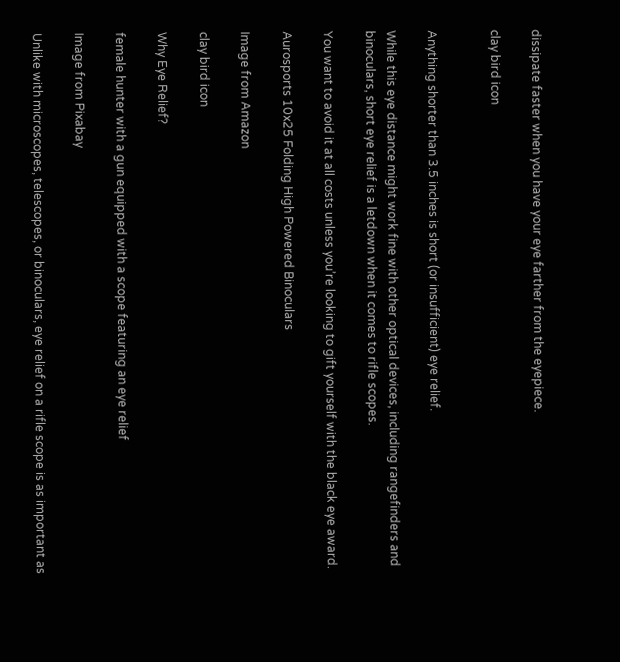dissipate faster when you have your eye farther from the eyepiece.

clay bird icon


Anything shorter than 3.5 inches is short (or insufficient) eye relief.

While this eye distance might work fine with other optical devices, including rangefinders and binoculars, short eye relief is a letdown when it comes to rifle scopes.

You want to avoid it at all costs unless you’re looking to gift yourself with the black eye award.

Aurosports 10x25 Folding High Powered Binoculars

Image from Amazon

clay bird icon

Why Eye Relief?

female hunter with a gun equipped with a scope featuring an eye relief

Image from Pixabay

Unlike with microscopes, telescopes, or binoculars, eye relief on a rifle scope is as important as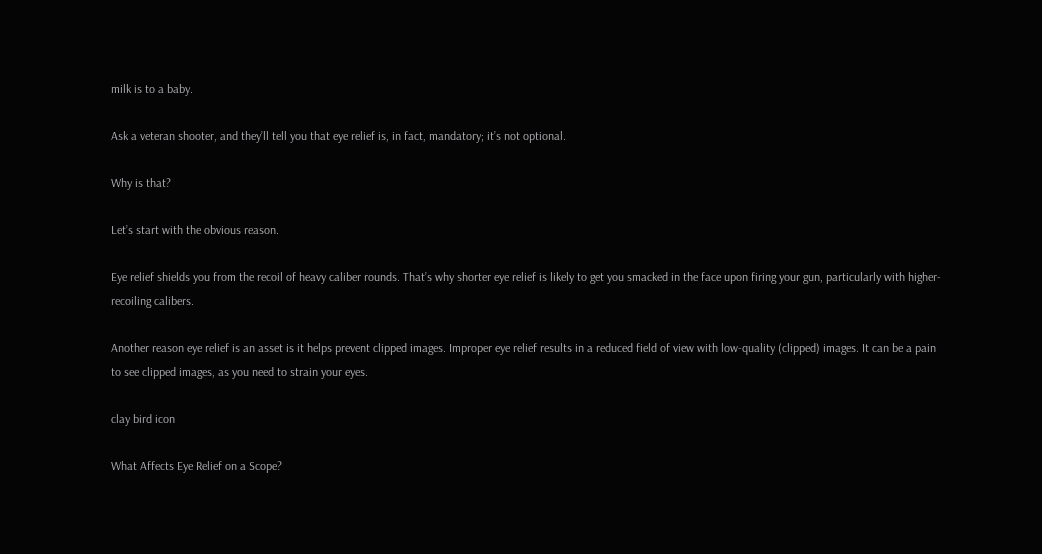milk is to a baby.

Ask a veteran shooter, and they’ll tell you that eye relief is, in fact, mandatory; it’s not optional.

Why is that?

Let’s start with the obvious reason.

Eye relief shields you from the recoil of heavy caliber rounds. That’s why shorter eye relief is likely to get you smacked in the face upon firing your gun, particularly with higher-recoiling calibers.

Another reason eye relief is an asset is it helps prevent clipped images. Improper eye relief results in a reduced field of view with low-quality (clipped) images. It can be a pain to see clipped images, as you need to strain your eyes.

clay bird icon

What Affects Eye Relief on a Scope?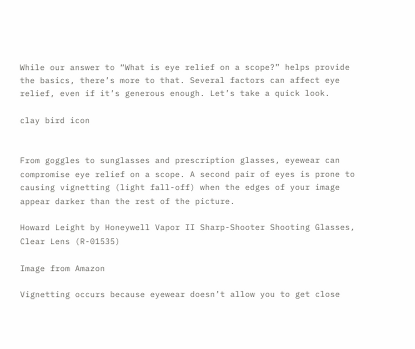While our answer to “What is eye relief on a scope?” helps provide the basics, there’s more to that. Several factors can affect eye relief, even if it’s generous enough. Let’s take a quick look.

clay bird icon


From goggles to sunglasses and prescription glasses, eyewear can compromise eye relief on a scope. A second pair of eyes is prone to causing vignetting (light fall-off) when the edges of your image appear darker than the rest of the picture.

Howard Leight by Honeywell Vapor II Sharp-Shooter Shooting Glasses, Clear Lens (R-01535)

Image from Amazon

Vignetting occurs because eyewear doesn’t allow you to get close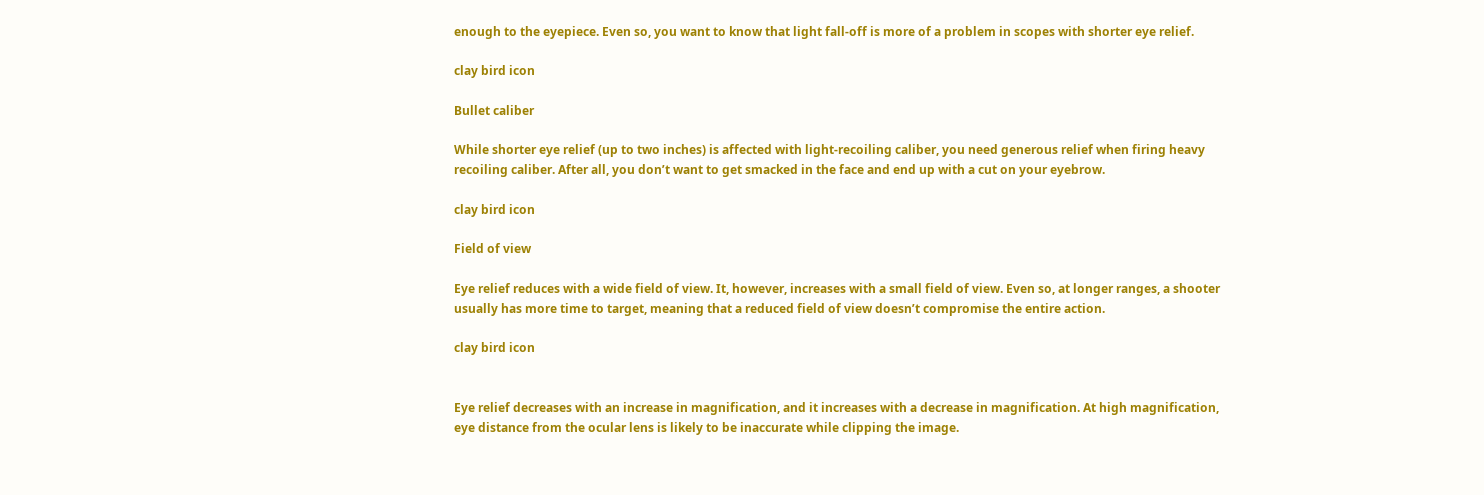enough to the eyepiece. Even so, you want to know that light fall-off is more of a problem in scopes with shorter eye relief.

clay bird icon

Bullet caliber

While shorter eye relief (up to two inches) is affected with light-recoiling caliber, you need generous relief when firing heavy recoiling caliber. After all, you don’t want to get smacked in the face and end up with a cut on your eyebrow.

clay bird icon

Field of view

Eye relief reduces with a wide field of view. It, however, increases with a small field of view. Even so, at longer ranges, a shooter usually has more time to target, meaning that a reduced field of view doesn’t compromise the entire action.

clay bird icon


Eye relief decreases with an increase in magnification, and it increases with a decrease in magnification. At high magnification, eye distance from the ocular lens is likely to be inaccurate while clipping the image.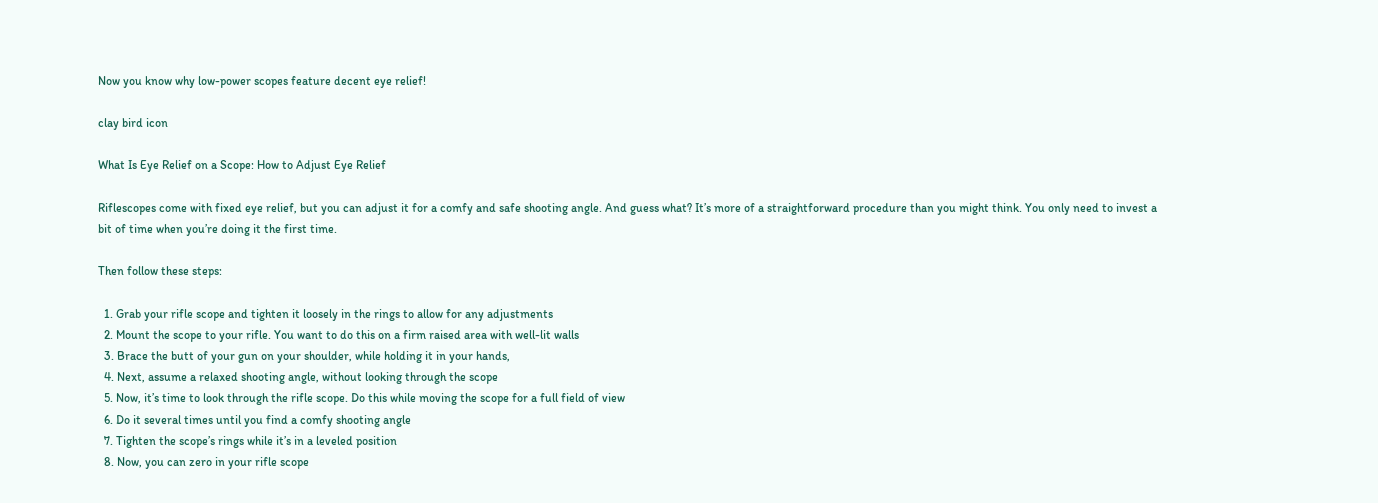Now you know why low-power scopes feature decent eye relief!

clay bird icon

What Is Eye Relief on a Scope: How to Adjust Eye Relief

Riflescopes come with fixed eye relief, but you can adjust it for a comfy and safe shooting angle. And guess what? It’s more of a straightforward procedure than you might think. You only need to invest a bit of time when you’re doing it the first time.

Then follow these steps:

  1. Grab your rifle scope and tighten it loosely in the rings to allow for any adjustments
  2. Mount the scope to your rifle. You want to do this on a firm raised area with well-lit walls
  3. Brace the butt of your gun on your shoulder, while holding it in your hands,
  4. Next, assume a relaxed shooting angle, without looking through the scope
  5. Now, it’s time to look through the rifle scope. Do this while moving the scope for a full field of view
  6. Do it several times until you find a comfy shooting angle
  7. Tighten the scope’s rings while it’s in a leveled position
  8. Now, you can zero in your rifle scope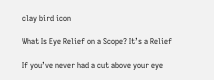clay bird icon

What Is Eye Relief on a Scope? It’s a Relief

If you’ve never had a cut above your eye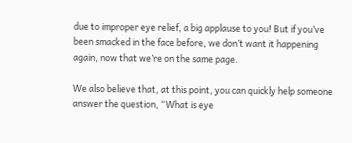due to improper eye relief, a big applause to you! But if you’ve been smacked in the face before, we don’t want it happening again, now that we’re on the same page.

We also believe that, at this point, you can quickly help someone answer the question, “What is eye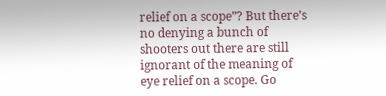relief on a scope”? But there’s no denying a bunch of shooters out there are still ignorant of the meaning of eye relief on a scope. Go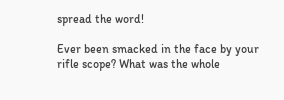spread the word!

Ever been smacked in the face by your rifle scope? What was the whole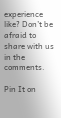experience like? Don’t be afraid to share with us in the comments.

Pin It on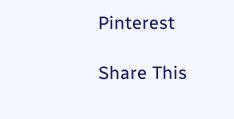Pinterest

Share This